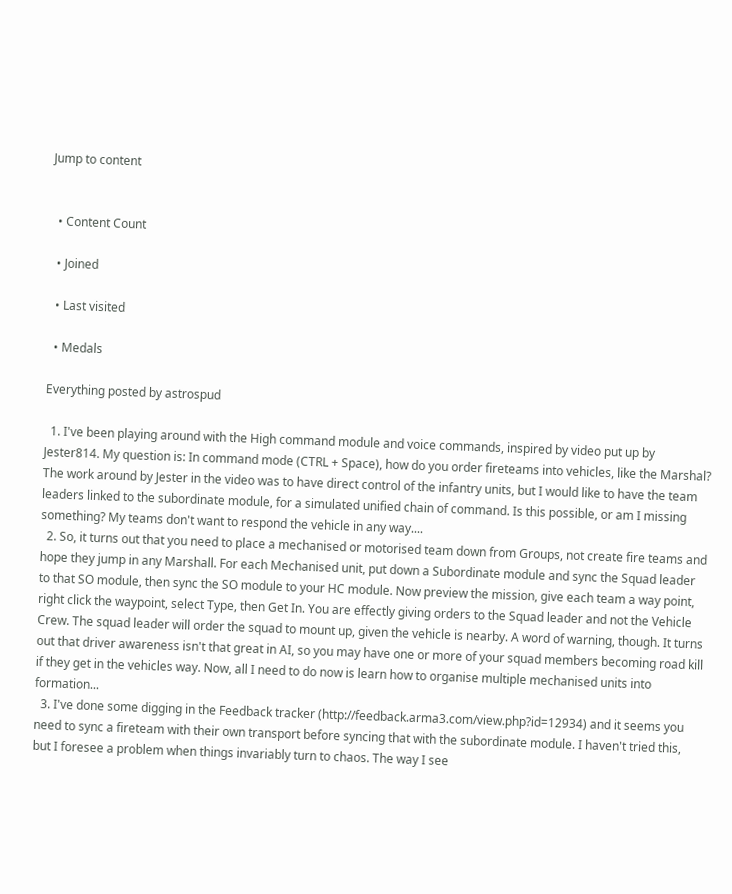Jump to content


  • Content Count

  • Joined

  • Last visited

  • Medals

Everything posted by astrospud

  1. I've been playing around with the High command module and voice commands, inspired by video put up by Jester814. My question is: In command mode (CTRL + Space), how do you order fireteams into vehicles, like the Marshal? The work around by Jester in the video was to have direct control of the infantry units, but I would like to have the team leaders linked to the subordinate module, for a simulated unified chain of command. Is this possible, or am I missing something? My teams don't want to respond the vehicle in any way....
  2. So, it turns out that you need to place a mechanised or motorised team down from Groups, not create fire teams and hope they jump in any Marshall. For each Mechanised unit, put down a Subordinate module and sync the Squad leader to that SO module, then sync the SO module to your HC module. Now preview the mission, give each team a way point, right click the waypoint, select Type, then Get In. You are effectly giving orders to the Squad leader and not the Vehicle Crew. The squad leader will order the squad to mount up, given the vehicle is nearby. A word of warning, though. It turns out that driver awareness isn't that great in AI, so you may have one or more of your squad members becoming road kill if they get in the vehicles way. Now, all I need to do now is learn how to organise multiple mechanised units into formation...
  3. I've done some digging in the Feedback tracker (http://feedback.arma3.com/view.php?id=12934) and it seems you need to sync a fireteam with their own transport before syncing that with the subordinate module. I haven't tried this, but I foresee a problem when things invariably turn to chaos. The way I see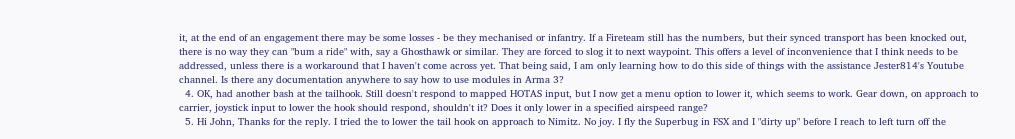it, at the end of an engagement there may be some losses - be they mechanised or infantry. If a Fireteam still has the numbers, but their synced transport has been knocked out, there is no way they can "bum a ride" with, say a Ghosthawk or similar. They are forced to slog it to next waypoint. This offers a level of inconvenience that I think needs to be addressed, unless there is a workaround that I haven't come across yet. That being said, I am only learning how to do this side of things with the assistance Jester814's Youtube channel. Is there any documentation anywhere to say how to use modules in Arma 3?
  4. OK, had another bash at the tailhook. Still doesn't respond to mapped HOTAS input, but I now get a menu option to lower it, which seems to work. Gear down, on approach to carrier, joystick input to lower the hook should respond, shouldn't it? Does it only lower in a specified airspeed range?
  5. Hi John, Thanks for the reply. I tried the to lower the tail hook on approach to Nimitz. No joy. I fly the Superbug in FSX and I "dirty up" before I reach to left turn off the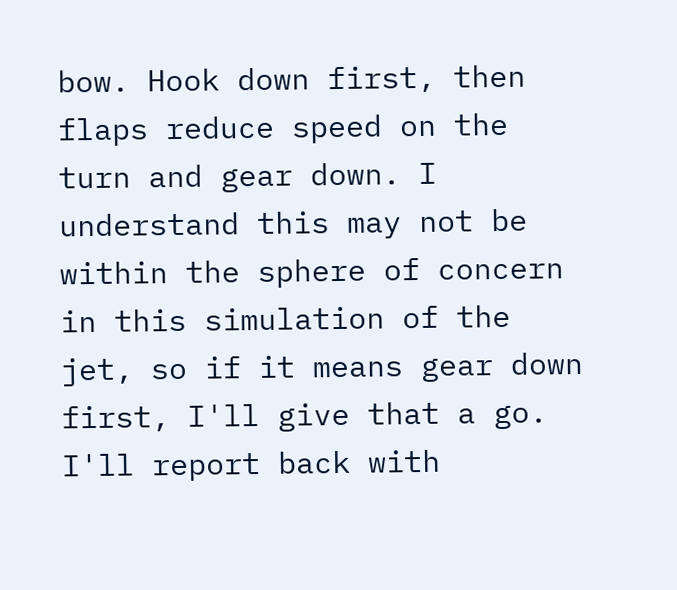bow. Hook down first, then flaps reduce speed on the turn and gear down. I understand this may not be within the sphere of concern in this simulation of the jet, so if it means gear down first, I'll give that a go. I'll report back with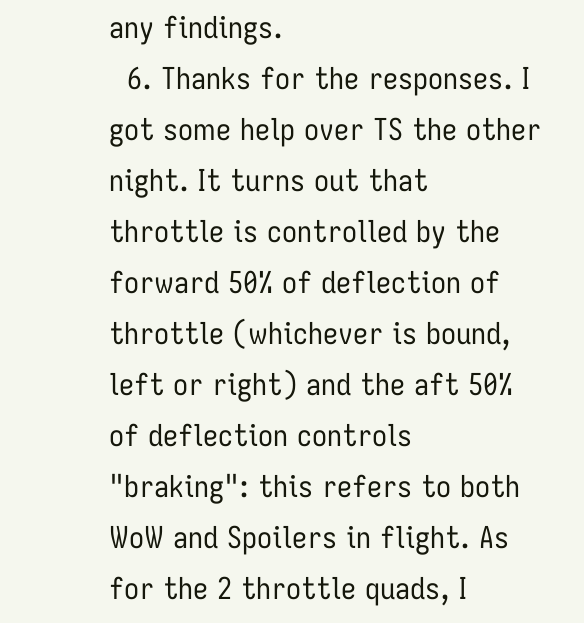any findings.
  6. Thanks for the responses. I got some help over TS the other night. It turns out that throttle is controlled by the forward 50% of deflection of throttle (whichever is bound, left or right) and the aft 50% of deflection controls "braking": this refers to both WoW and Spoilers in flight. As for the 2 throttle quads, I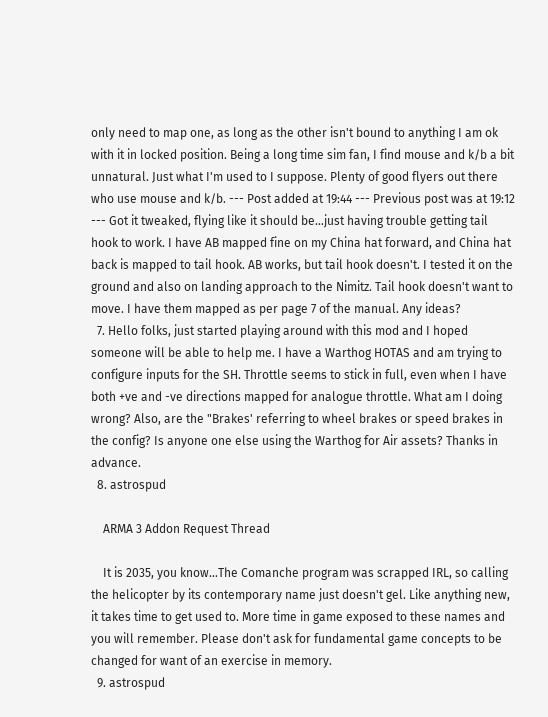only need to map one, as long as the other isn't bound to anything I am ok with it in locked position. Being a long time sim fan, I find mouse and k/b a bit unnatural. Just what I'm used to I suppose. Plenty of good flyers out there who use mouse and k/b. --- Post added at 19:44 --- Previous post was at 19:12 --- Got it tweaked, flying like it should be...just having trouble getting tail hook to work. I have AB mapped fine on my China hat forward, and China hat back is mapped to tail hook. AB works, but tail hook doesn't. I tested it on the ground and also on landing approach to the Nimitz. Tail hook doesn't want to move. I have them mapped as per page 7 of the manual. Any ideas?
  7. Hello folks, just started playing around with this mod and I hoped someone will be able to help me. I have a Warthog HOTAS and am trying to configure inputs for the SH. Throttle seems to stick in full, even when I have both +ve and -ve directions mapped for analogue throttle. What am I doing wrong? Also, are the "Brakes' referring to wheel brakes or speed brakes in the config? Is anyone one else using the Warthog for Air assets? Thanks in advance.
  8. astrospud

    ARMA 3 Addon Request Thread

    It is 2035, you know...The Comanche program was scrapped IRL, so calling the helicopter by its contemporary name just doesn't gel. Like anything new, it takes time to get used to. More time in game exposed to these names and you will remember. Please don't ask for fundamental game concepts to be changed for want of an exercise in memory.
  9. astrospud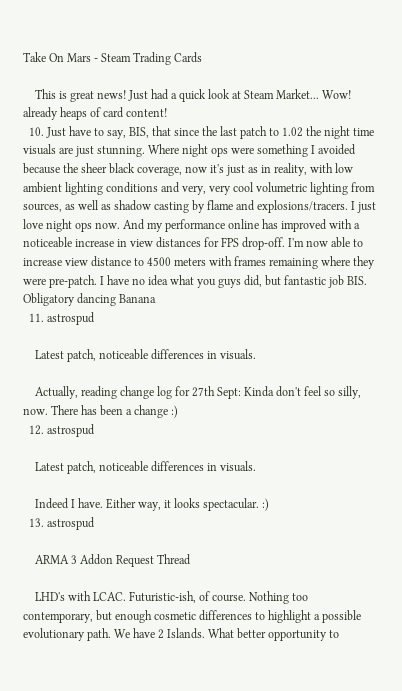Take On Mars - Steam Trading Cards

    This is great news! Just had a quick look at Steam Market... Wow! already heaps of card content!
  10. Just have to say, BIS, that since the last patch to 1.02 the night time visuals are just stunning. Where night ops were something I avoided because the sheer black coverage, now it's just as in reality, with low ambient lighting conditions and very, very cool volumetric lighting from sources, as well as shadow casting by flame and explosions/tracers. I just love night ops now. And my performance online has improved with a noticeable increase in view distances for FPS drop-off. I'm now able to increase view distance to 4500 meters with frames remaining where they were pre-patch. I have no idea what you guys did, but fantastic job BIS. Obligatory dancing Banana
  11. astrospud

    Latest patch, noticeable differences in visuals.

    Actually, reading change log for 27th Sept: Kinda don't feel so silly, now. There has been a change :)
  12. astrospud

    Latest patch, noticeable differences in visuals.

    Indeed I have. Either way, it looks spectacular. :)
  13. astrospud

    ARMA 3 Addon Request Thread

    LHD's with LCAC. Futuristic-ish, of course. Nothing too contemporary, but enough cosmetic differences to highlight a possible evolutionary path. We have 2 Islands. What better opportunity to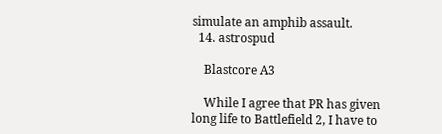simulate an amphib assault.
  14. astrospud

    Blastcore A3

    While I agree that PR has given long life to Battlefield 2, I have to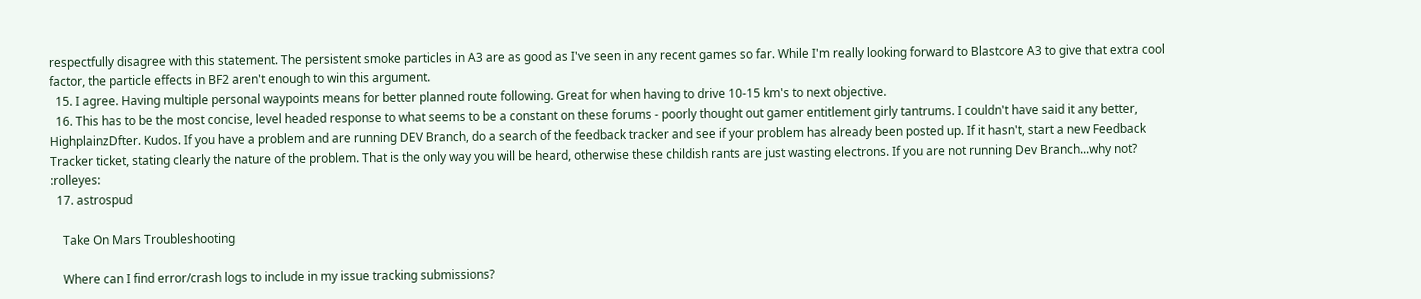respectfully disagree with this statement. The persistent smoke particles in A3 are as good as I've seen in any recent games so far. While I'm really looking forward to Blastcore A3 to give that extra cool factor, the particle effects in BF2 aren't enough to win this argument.
  15. I agree. Having multiple personal waypoints means for better planned route following. Great for when having to drive 10-15 km's to next objective.
  16. This has to be the most concise, level headed response to what seems to be a constant on these forums - poorly thought out gamer entitlement girly tantrums. I couldn't have said it any better, HighplainzDfter. Kudos. If you have a problem and are running DEV Branch, do a search of the feedback tracker and see if your problem has already been posted up. If it hasn't, start a new Feedback Tracker ticket, stating clearly the nature of the problem. That is the only way you will be heard, otherwise these childish rants are just wasting electrons. If you are not running Dev Branch...why not? :rolleyes:
  17. astrospud

    Take On Mars Troubleshooting

    Where can I find error/crash logs to include in my issue tracking submissions?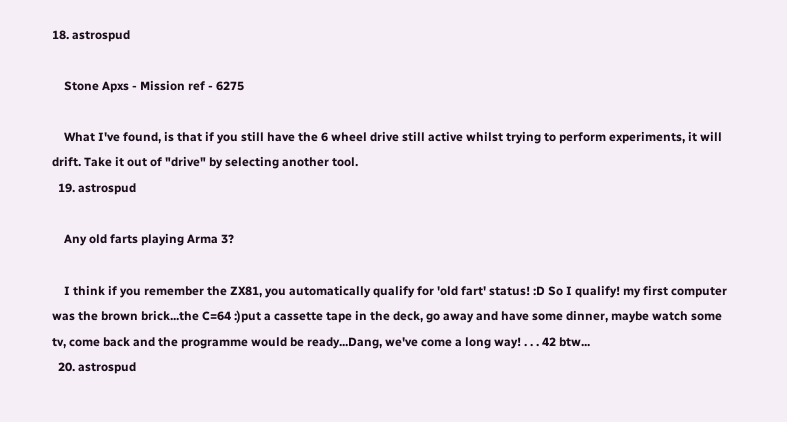18. astrospud

    Stone Apxs - Mission ref - 6275

    What I've found, is that if you still have the 6 wheel drive still active whilst trying to perform experiments, it will drift. Take it out of "drive" by selecting another tool.
  19. astrospud

    Any old farts playing Arma 3?

    I think if you remember the ZX81, you automatically qualify for 'old fart' status! :D So I qualify! my first computer was the brown brick...the C=64 :)put a cassette tape in the deck, go away and have some dinner, maybe watch some tv, come back and the programme would be ready...Dang, we've come a long way! . . . 42 btw...
  20. astrospud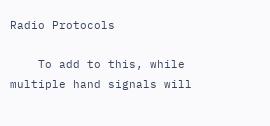Radio Protocols

    To add to this, while multiple hand signals will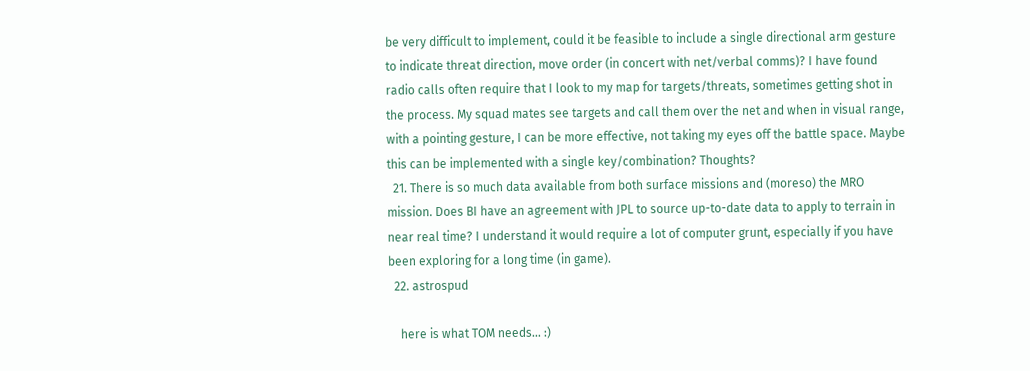be very difficult to implement, could it be feasible to include a single directional arm gesture to indicate threat direction, move order (in concert with net/verbal comms)? I have found radio calls often require that I look to my map for targets/threats, sometimes getting shot in the process. My squad mates see targets and call them over the net and when in visual range, with a pointing gesture, I can be more effective, not taking my eyes off the battle space. Maybe this can be implemented with a single key/combination? Thoughts?
  21. There is so much data available from both surface missions and (moreso) the MRO mission. Does BI have an agreement with JPL to source up-to-date data to apply to terrain in near real time? I understand it would require a lot of computer grunt, especially if you have been exploring for a long time (in game).
  22. astrospud

    here is what TOM needs... :)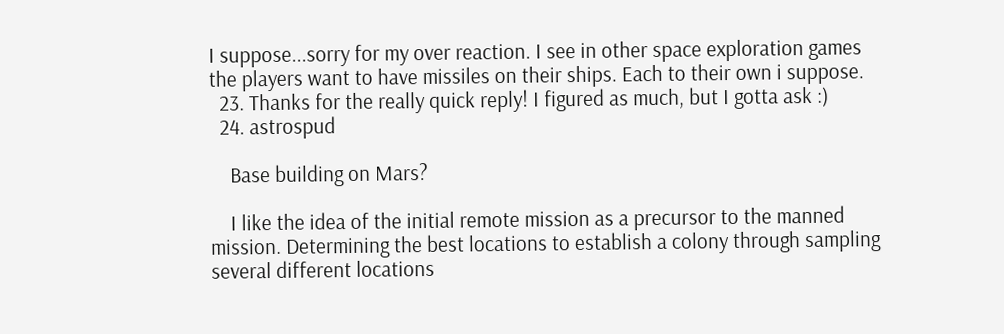I suppose...sorry for my over reaction. I see in other space exploration games the players want to have missiles on their ships. Each to their own i suppose.
  23. Thanks for the really quick reply! I figured as much, but I gotta ask :)
  24. astrospud

    Base building on Mars?

    I like the idea of the initial remote mission as a precursor to the manned mission. Determining the best locations to establish a colony through sampling several different locations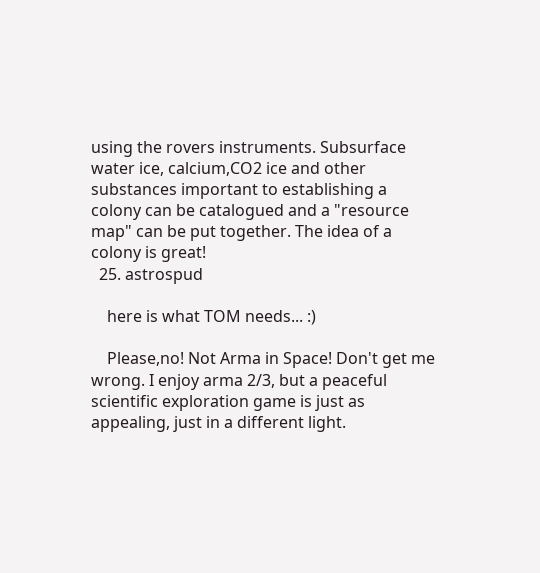using the rovers instruments. Subsurface water ice, calcium,CO2 ice and other substances important to establishing a colony can be catalogued and a "resource map" can be put together. The idea of a colony is great!
  25. astrospud

    here is what TOM needs... :)

    Please,no! Not Arma in Space! Don't get me wrong. I enjoy arma 2/3, but a peaceful scientific exploration game is just as appealing, just in a different light.